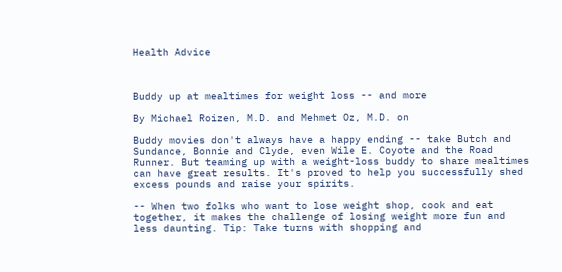Health Advice



Buddy up at mealtimes for weight loss -- and more

By Michael Roizen, M.D. and Mehmet Oz, M.D. on

Buddy movies don't always have a happy ending -- take Butch and Sundance, Bonnie and Clyde, even Wile E. Coyote and the Road Runner. But teaming up with a weight-loss buddy to share mealtimes can have great results. It's proved to help you successfully shed excess pounds and raise your spirits.

-- When two folks who want to lose weight shop, cook and eat together, it makes the challenge of losing weight more fun and less daunting. Tip: Take turns with shopping and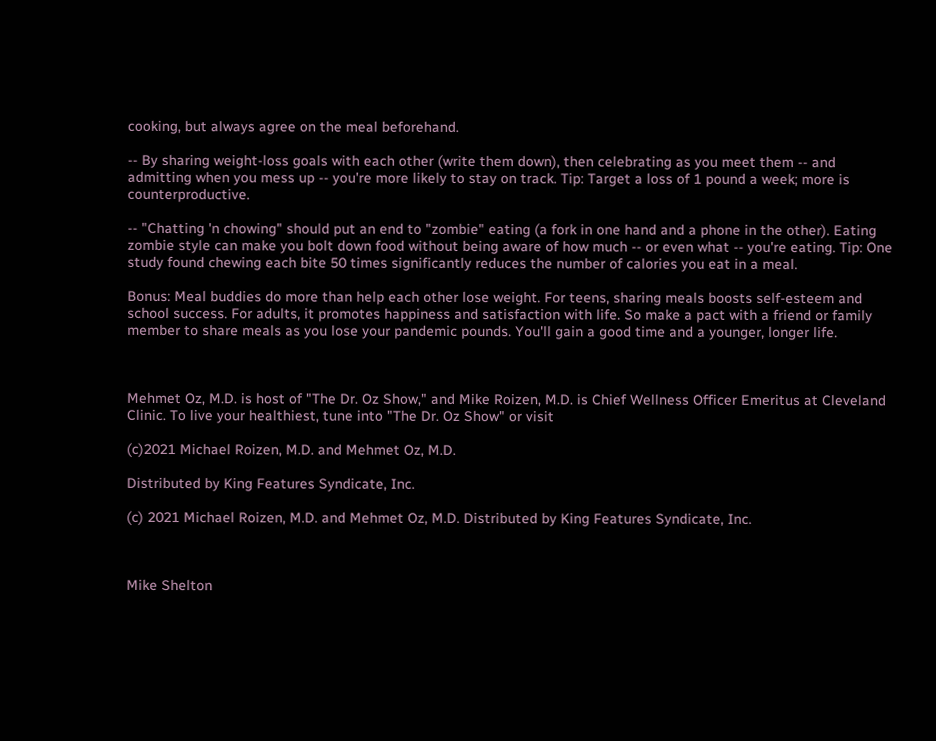cooking, but always agree on the meal beforehand.

-- By sharing weight-loss goals with each other (write them down), then celebrating as you meet them -- and admitting when you mess up -- you're more likely to stay on track. Tip: Target a loss of 1 pound a week; more is counterproductive.

-- "Chatting 'n chowing" should put an end to "zombie" eating (a fork in one hand and a phone in the other). Eating zombie style can make you bolt down food without being aware of how much -- or even what -- you're eating. Tip: One study found chewing each bite 50 times significantly reduces the number of calories you eat in a meal.

Bonus: Meal buddies do more than help each other lose weight. For teens, sharing meals boosts self-esteem and school success. For adults, it promotes happiness and satisfaction with life. So make a pact with a friend or family member to share meals as you lose your pandemic pounds. You'll gain a good time and a younger, longer life.



Mehmet Oz, M.D. is host of "The Dr. Oz Show," and Mike Roizen, M.D. is Chief Wellness Officer Emeritus at Cleveland Clinic. To live your healthiest, tune into "The Dr. Oz Show" or visit

(c)2021 Michael Roizen, M.D. and Mehmet Oz, M.D.

Distributed by King Features Syndicate, Inc.

(c) 2021 Michael Roizen, M.D. and Mehmet Oz, M.D. Distributed by King Features Syndicate, Inc.



Mike Shelton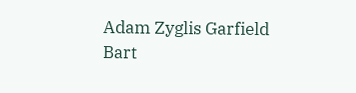Adam Zyglis Garfield Bart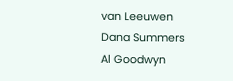van Leeuwen Dana Summers Al Goodwyn